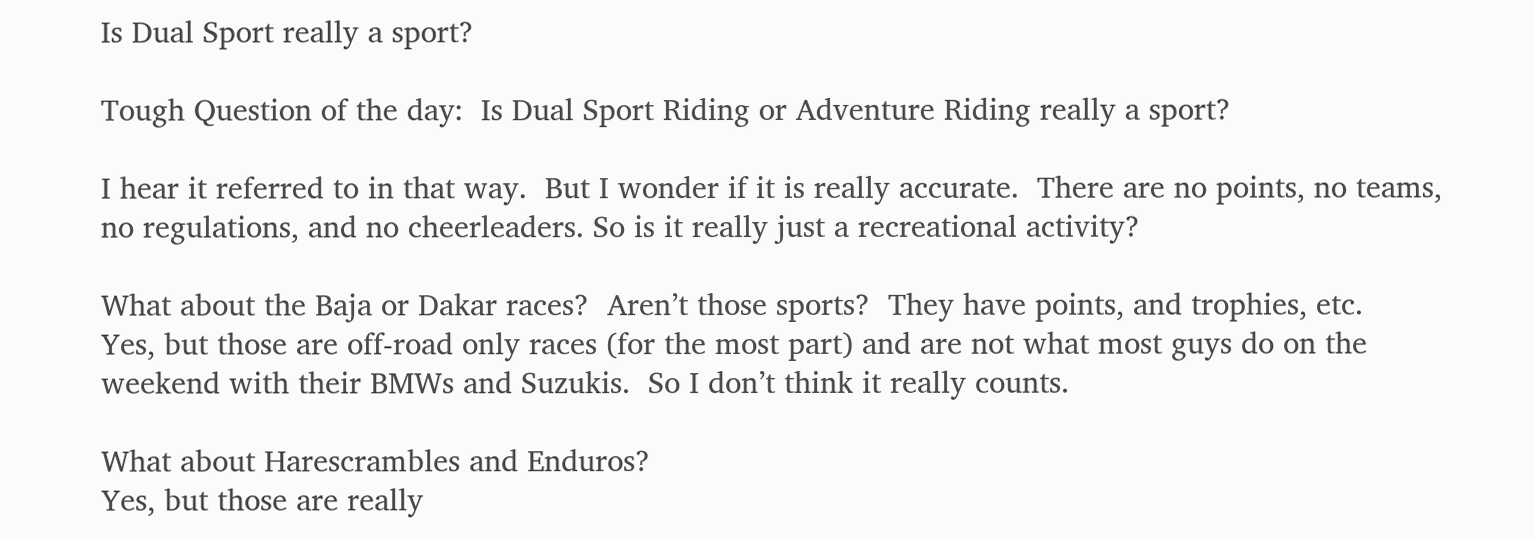Is Dual Sport really a sport?

Tough Question of the day:  Is Dual Sport Riding or Adventure Riding really a sport?

I hear it referred to in that way.  But I wonder if it is really accurate.  There are no points, no teams, no regulations, and no cheerleaders. So is it really just a recreational activity?

What about the Baja or Dakar races?  Aren’t those sports?  They have points, and trophies, etc.
Yes, but those are off-road only races (for the most part) and are not what most guys do on the weekend with their BMWs and Suzukis.  So I don’t think it really counts.

What about Harescrambles and Enduros?
Yes, but those are really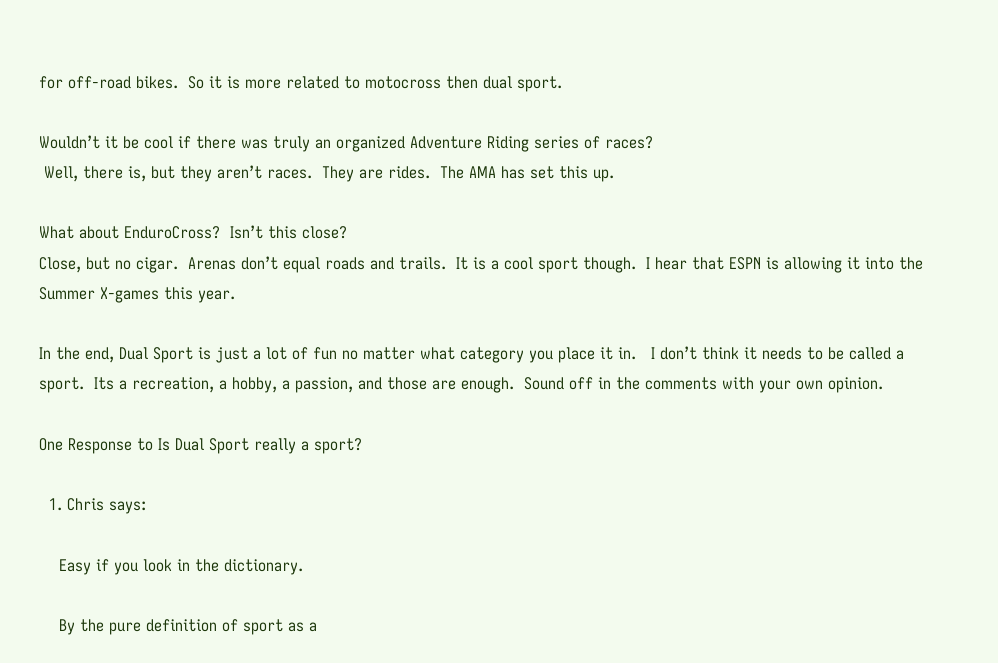for off-road bikes.  So it is more related to motocross then dual sport.

Wouldn’t it be cool if there was truly an organized Adventure Riding series of races?
 Well, there is, but they aren’t races.  They are rides.  The AMA has set this up.

What about EnduroCross?  Isn’t this close?
Close, but no cigar.  Arenas don’t equal roads and trails.  It is a cool sport though.  I hear that ESPN is allowing it into the Summer X-games this year.

In the end, Dual Sport is just a lot of fun no matter what category you place it in.   I don’t think it needs to be called a sport.  Its a recreation, a hobby, a passion, and those are enough.  Sound off in the comments with your own opinion.

One Response to Is Dual Sport really a sport?

  1. Chris says:

    Easy if you look in the dictionary.

    By the pure definition of sport as a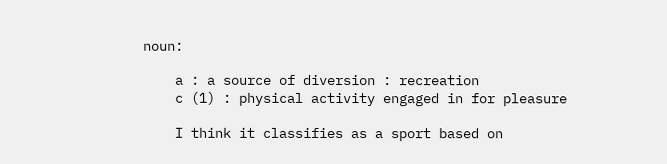noun:

    a : a source of diversion : recreation
    c (1) : physical activity engaged in for pleasure

    I think it classifies as a sport based on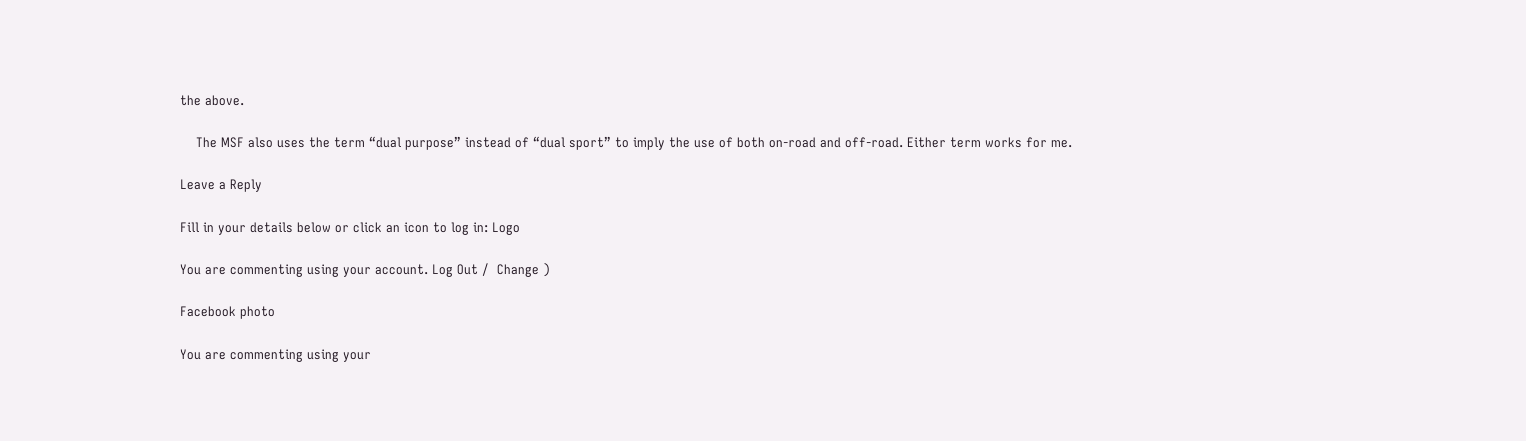the above.

    The MSF also uses the term “dual purpose” instead of “dual sport” to imply the use of both on-road and off-road. Either term works for me.

Leave a Reply

Fill in your details below or click an icon to log in: Logo

You are commenting using your account. Log Out /  Change )

Facebook photo

You are commenting using your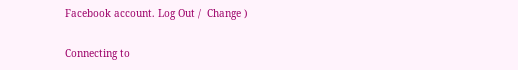Facebook account. Log Out /  Change )

Connecting to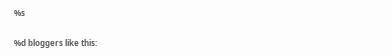%s

%d bloggers like this: